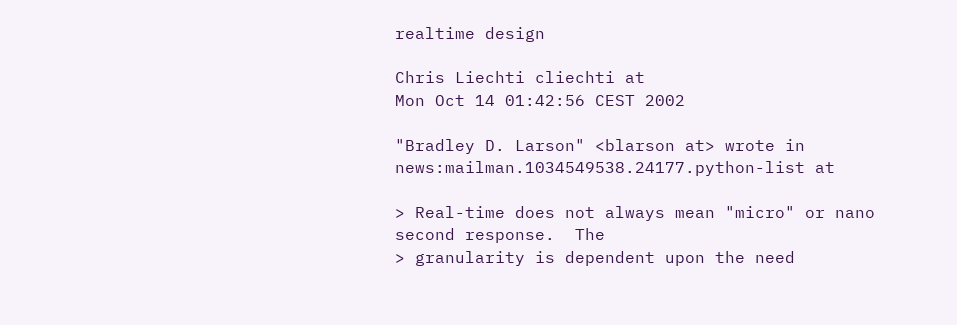realtime design

Chris Liechti cliechti at
Mon Oct 14 01:42:56 CEST 2002

"Bradley D. Larson" <blarson at> wrote in
news:mailman.1034549538.24177.python-list at

> Real-time does not always mean "micro" or nano second response.  The
> granularity is dependent upon the need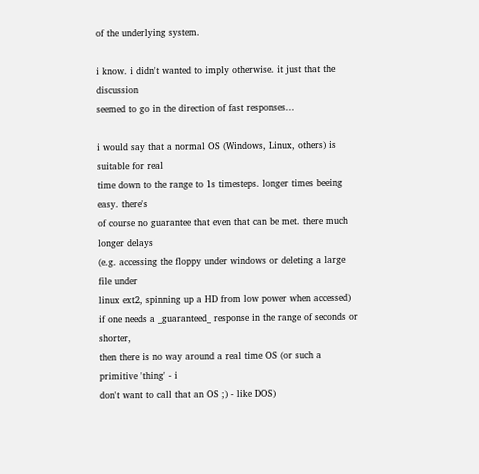of the underlying system.

i know. i didn't wanted to imply otherwise. it just that the discussion
seemed to go in the direction of fast responses...

i would say that a normal OS (Windows, Linux, others) is suitable for real
time down to the range to 1s timesteps. longer times beeing easy. there's
of course no guarantee that even that can be met. there much longer delays
(e.g. accessing the floppy under windows or deleting a large file under
linux ext2, spinning up a HD from low power when accessed)
if one needs a _guaranteed_ response in the range of seconds or shorter,
then there is no way around a real time OS (or such a primitive 'thing' - i
don't want to call that an OS ;) - like DOS)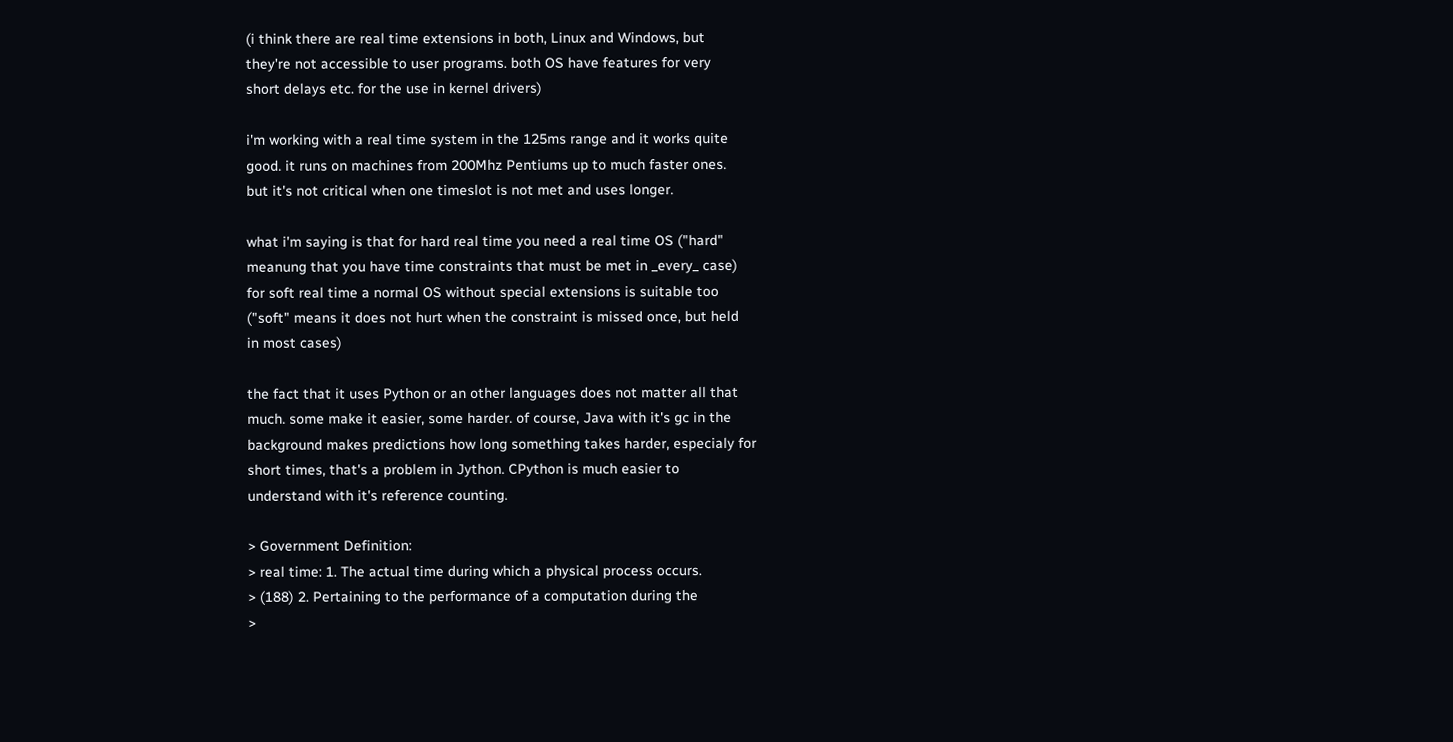(i think there are real time extensions in both, Linux and Windows, but
they're not accessible to user programs. both OS have features for very
short delays etc. for the use in kernel drivers)

i'm working with a real time system in the 125ms range and it works quite
good. it runs on machines from 200Mhz Pentiums up to much faster ones.
but it's not critical when one timeslot is not met and uses longer.

what i'm saying is that for hard real time you need a real time OS ("hard"
meanung that you have time constraints that must be met in _every_ case)
for soft real time a normal OS without special extensions is suitable too
("soft" means it does not hurt when the constraint is missed once, but held
in most cases)

the fact that it uses Python or an other languages does not matter all that
much. some make it easier, some harder. of course, Java with it's gc in the
background makes predictions how long something takes harder, especialy for
short times, that's a problem in Jython. CPython is much easier to
understand with it's reference counting.

> Government Definition:
> real time: 1. The actual time during which a physical process occurs.
> (188) 2. Pertaining to the performance of a computation during the
>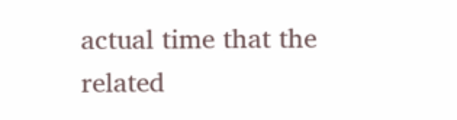actual time that the related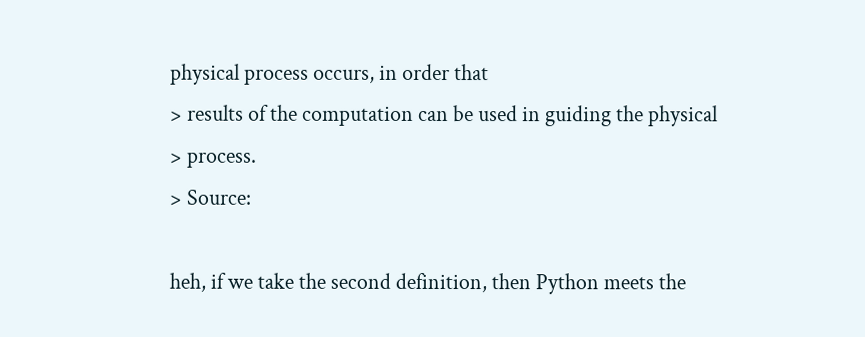physical process occurs, in order that
> results of the computation can be used in guiding the physical
> process.
> Source:

heh, if we take the second definition, then Python meets the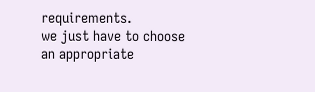requirements.
we just have to choose an appropriate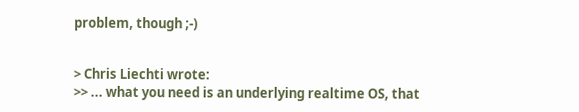problem, though ;-)


> Chris Liechti wrote:
>> ... what you need is an underlying realtime OS, that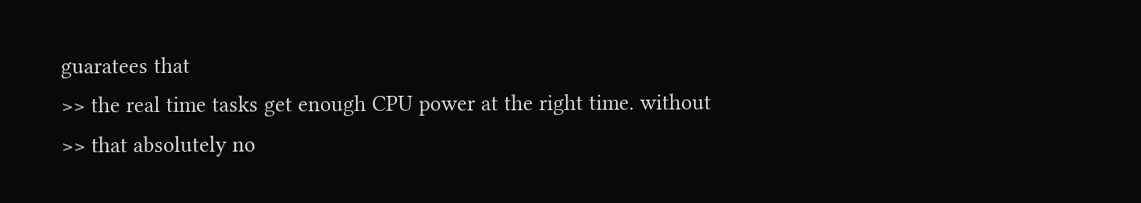guaratees that
>> the real time tasks get enough CPU power at the right time. without
>> that absolutely no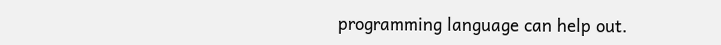programming language can help out.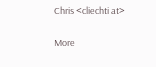Chris <cliechti at>

More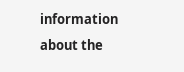information about the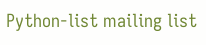Python-list mailing list